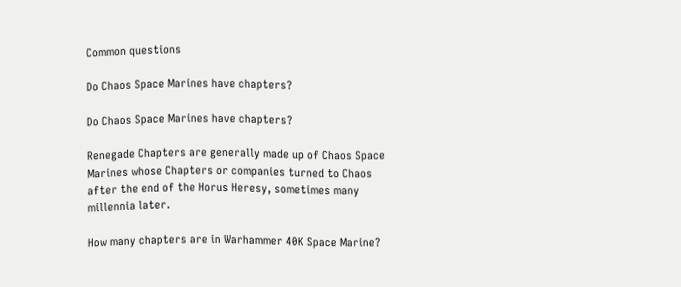Common questions

Do Chaos Space Marines have chapters?

Do Chaos Space Marines have chapters?

Renegade Chapters are generally made up of Chaos Space Marines whose Chapters or companies turned to Chaos after the end of the Horus Heresy, sometimes many millennia later.

How many chapters are in Warhammer 40K Space Marine?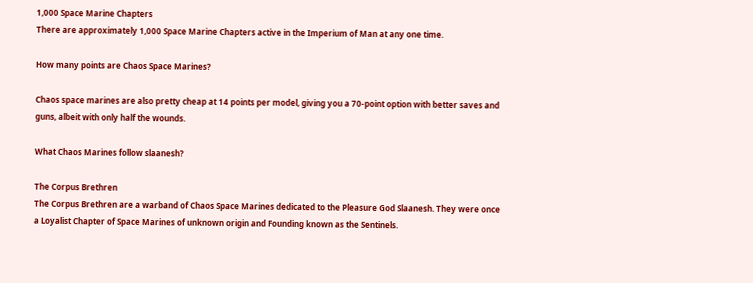1,000 Space Marine Chapters
There are approximately 1,000 Space Marine Chapters active in the Imperium of Man at any one time.

How many points are Chaos Space Marines?

Chaos space marines are also pretty cheap at 14 points per model, giving you a 70-point option with better saves and guns, albeit with only half the wounds.

What Chaos Marines follow slaanesh?

The Corpus Brethren
The Corpus Brethren are a warband of Chaos Space Marines dedicated to the Pleasure God Slaanesh. They were once a Loyalist Chapter of Space Marines of unknown origin and Founding known as the Sentinels.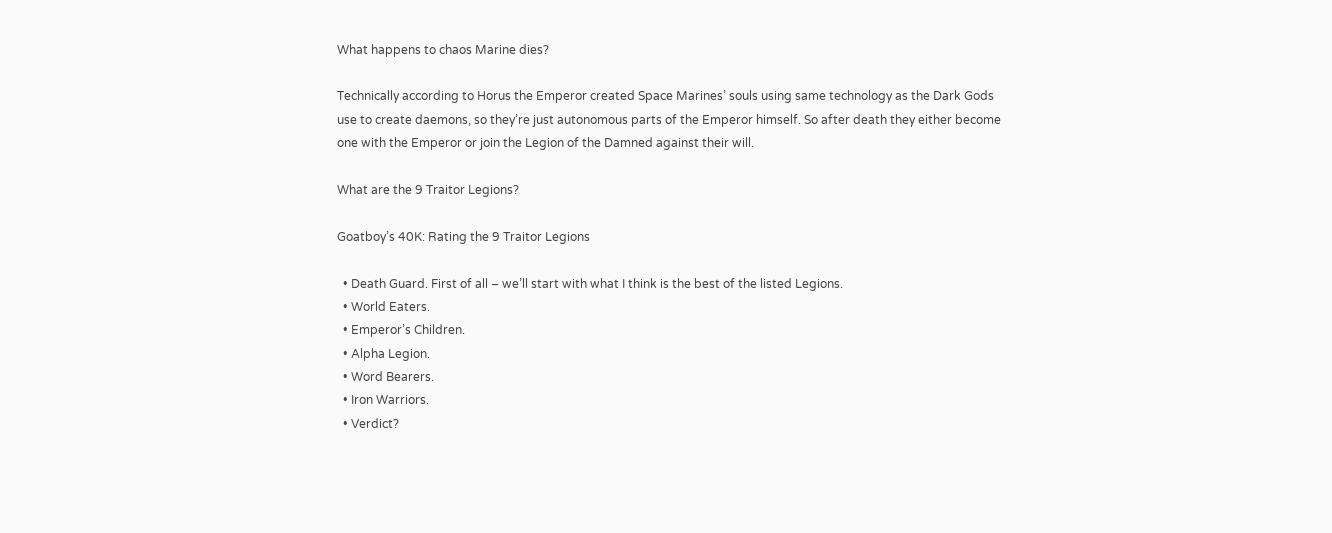What happens to chaos Marine dies?

Technically according to Horus the Emperor created Space Marines’ souls using same technology as the Dark Gods use to create daemons, so they’re just autonomous parts of the Emperor himself. So after death they either become one with the Emperor or join the Legion of the Damned against their will.

What are the 9 Traitor Legions?

Goatboy’s 40K: Rating the 9 Traitor Legions

  • Death Guard. First of all – we’ll start with what I think is the best of the listed Legions.
  • World Eaters.
  • Emperor’s Children.
  • Alpha Legion.
  • Word Bearers.
  • Iron Warriors.
  • Verdict?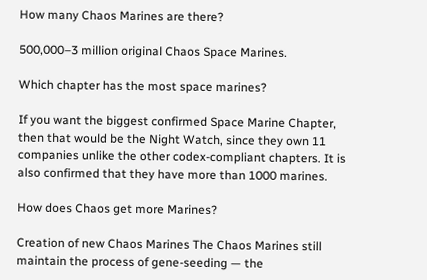How many Chaos Marines are there?

500,000–3 million original Chaos Space Marines.

Which chapter has the most space marines?

If you want the biggest confirmed Space Marine Chapter, then that would be the Night Watch, since they own 11 companies unlike the other codex-compliant chapters. It is also confirmed that they have more than 1000 marines.

How does Chaos get more Marines?

Creation of new Chaos Marines The Chaos Marines still maintain the process of gene-seeding — the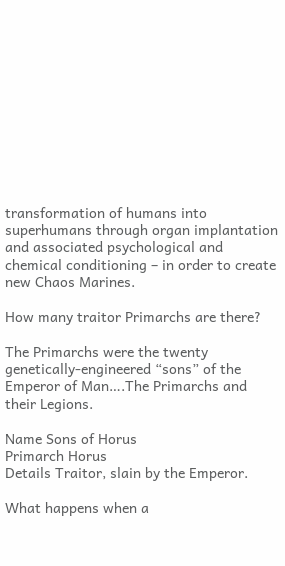transformation of humans into superhumans through organ implantation and associated psychological and chemical conditioning – in order to create new Chaos Marines.

How many traitor Primarchs are there?

The Primarchs were the twenty genetically-engineered “sons” of the Emperor of Man….The Primarchs and their Legions.

Name Sons of Horus
Primarch Horus
Details Traitor, slain by the Emperor.

What happens when a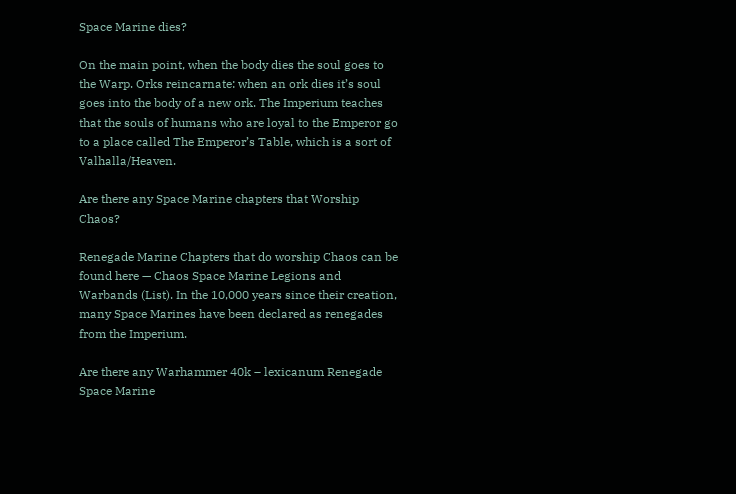Space Marine dies?

On the main point, when the body dies the soul goes to the Warp. Orks reincarnate: when an ork dies it’s soul goes into the body of a new ork. The Imperium teaches that the souls of humans who are loyal to the Emperor go to a place called The Emperor’s Table, which is a sort of Valhalla/Heaven.

Are there any Space Marine chapters that Worship Chaos?

Renegade Marine Chapters that do worship Chaos can be found here — Chaos Space Marine Legions and Warbands (List). In the 10,000 years since their creation, many Space Marines have been declared as renegades from the Imperium.

Are there any Warhammer 40k – lexicanum Renegade Space Marine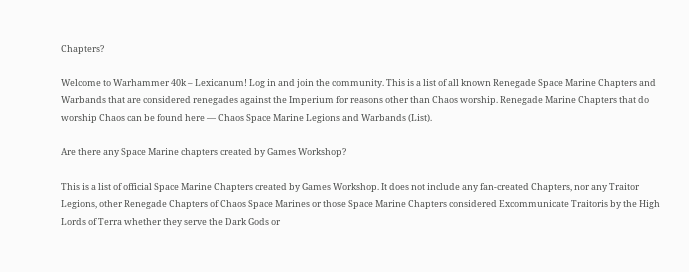Chapters?

Welcome to Warhammer 40k – Lexicanum! Log in and join the community. This is a list of all known Renegade Space Marine Chapters and Warbands that are considered renegades against the Imperium for reasons other than Chaos worship. Renegade Marine Chapters that do worship Chaos can be found here — Chaos Space Marine Legions and Warbands (List).

Are there any Space Marine chapters created by Games Workshop?

This is a list of official Space Marine Chapters created by Games Workshop. It does not include any fan-created Chapters, nor any Traitor Legions, other Renegade Chapters of Chaos Space Marines or those Space Marine Chapters considered Excommunicate Traitoris by the High Lords of Terra whether they serve the Dark Gods or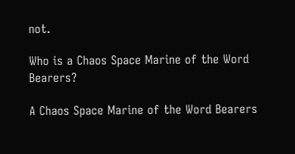not.

Who is a Chaos Space Marine of the Word Bearers?

A Chaos Space Marine of the Word Bearers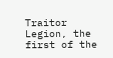Traitor Legion, the first of the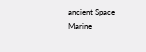ancient Space Marine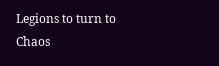Legions to turn to Chaos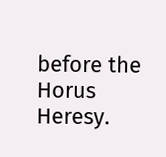before the Horus Heresy.